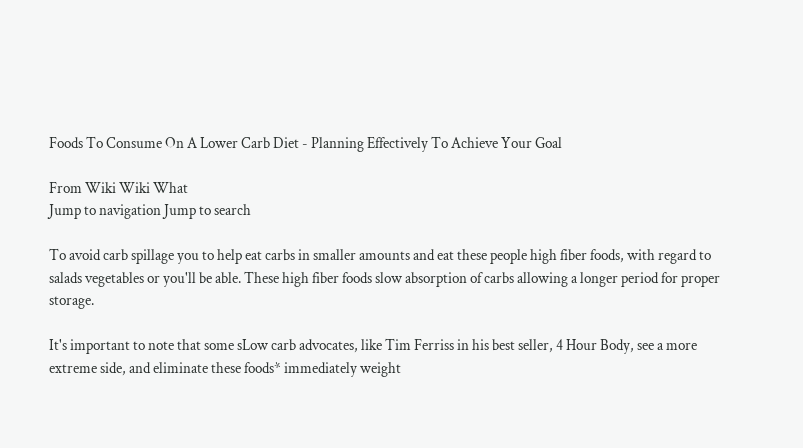Foods To Consume On A Lower Carb Diet - Planning Effectively To Achieve Your Goal

From Wiki Wiki What
Jump to navigation Jump to search

To avoid carb spillage you to help eat carbs in smaller amounts and eat these people high fiber foods, with regard to salads vegetables or you'll be able. These high fiber foods slow absorption of carbs allowing a longer period for proper storage.

It's important to note that some sLow carb advocates, like Tim Ferriss in his best seller, 4 Hour Body, see a more extreme side, and eliminate these foods* immediately weight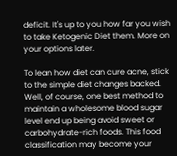deficit. It's up to you how far you wish to take Ketogenic Diet them. More on your options later.

To lean how diet can cure acne, stick to the simple diet changes backed. Well, of course, one best method to maintain a wholesome blood sugar level end up being avoid sweet or carbohydrate-rich foods. This food classification may become your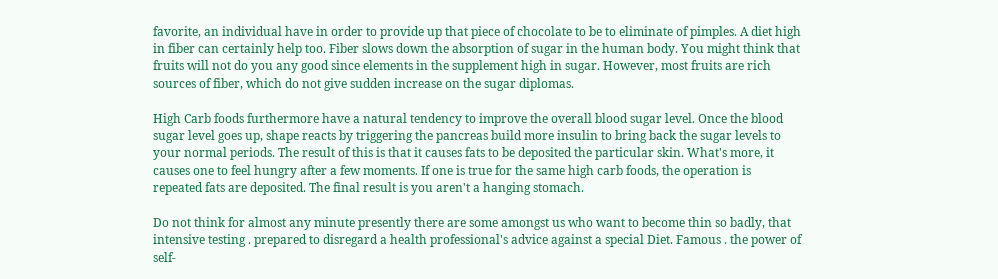favorite, an individual have in order to provide up that piece of chocolate to be to eliminate of pimples. A diet high in fiber can certainly help too. Fiber slows down the absorption of sugar in the human body. You might think that fruits will not do you any good since elements in the supplement high in sugar. However, most fruits are rich sources of fiber, which do not give sudden increase on the sugar diplomas.

High Carb foods furthermore have a natural tendency to improve the overall blood sugar level. Once the blood sugar level goes up, shape reacts by triggering the pancreas build more insulin to bring back the sugar levels to your normal periods. The result of this is that it causes fats to be deposited the particular skin. What's more, it causes one to feel hungry after a few moments. If one is true for the same high carb foods, the operation is repeated fats are deposited. The final result is you aren't a hanging stomach.

Do not think for almost any minute presently there are some amongst us who want to become thin so badly, that intensive testing . prepared to disregard a health professional's advice against a special Diet. Famous . the power of self-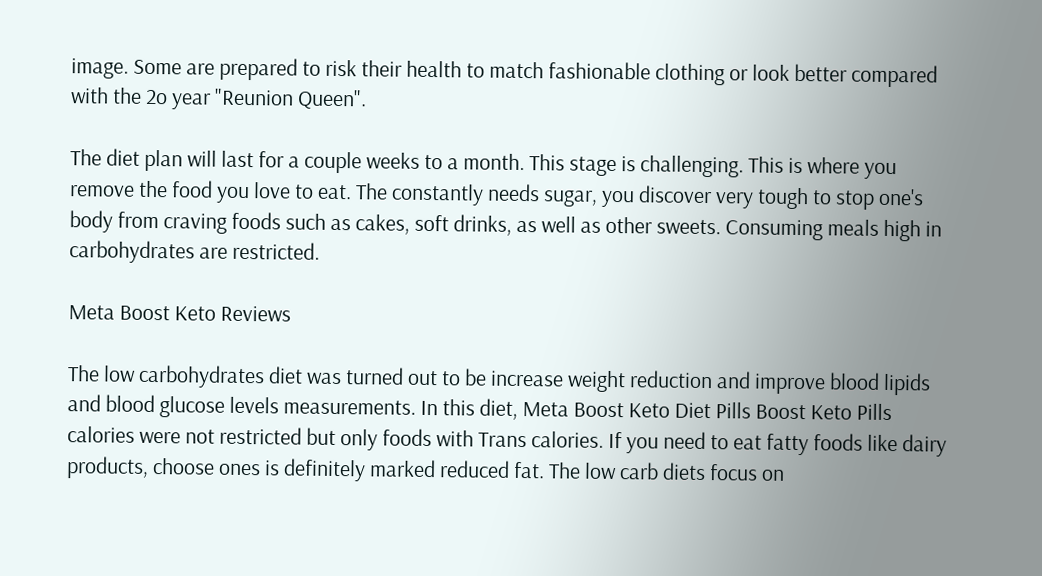image. Some are prepared to risk their health to match fashionable clothing or look better compared with the 2o year "Reunion Queen".

The diet plan will last for a couple weeks to a month. This stage is challenging. This is where you remove the food you love to eat. The constantly needs sugar, you discover very tough to stop one's body from craving foods such as cakes, soft drinks, as well as other sweets. Consuming meals high in carbohydrates are restricted.

Meta Boost Keto Reviews

The low carbohydrates diet was turned out to be increase weight reduction and improve blood lipids and blood glucose levels measurements. In this diet, Meta Boost Keto Diet Pills Boost Keto Pills calories were not restricted but only foods with Trans calories. If you need to eat fatty foods like dairy products, choose ones is definitely marked reduced fat. The low carb diets focus on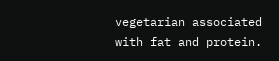vegetarian associated with fat and protein.